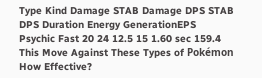Type Kind Damage STAB Damage DPS STAB DPS Duration Energy GenerationEPS
Psychic Fast 20 24 12.5 15 1.60 sec 159.4
This Move Against These Types of Pokémon How Effective?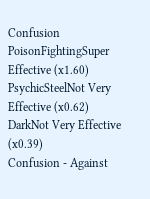Confusion PoisonFightingSuper Effective (x1.60)
PsychicSteelNot Very Effective (x0.62)
DarkNot Very Effective (x0.39)
Confusion - Against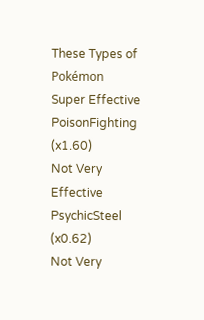These Types of Pokémon
Super Effective
PoisonFighting (x1.60)
Not Very Effective
PsychicSteel (x0.62)
Not Very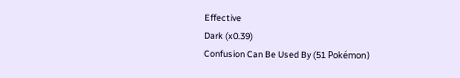Effective
Dark (x0.39)
Confusion Can Be Used By (51 Pokémon)